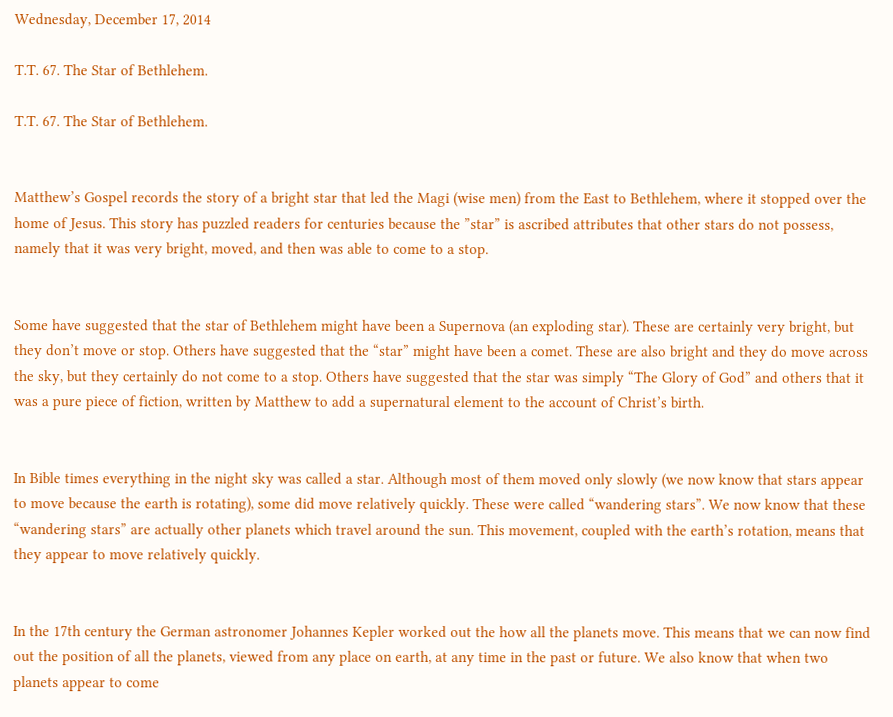Wednesday, December 17, 2014

T.T. 67. The Star of Bethlehem.

T.T. 67. The Star of Bethlehem.


Matthew’s Gospel records the story of a bright star that led the Magi (wise men) from the East to Bethlehem, where it stopped over the home of Jesus. This story has puzzled readers for centuries because the ”star” is ascribed attributes that other stars do not possess, namely that it was very bright, moved, and then was able to come to a stop.


Some have suggested that the star of Bethlehem might have been a Supernova (an exploding star). These are certainly very bright, but they don’t move or stop. Others have suggested that the “star” might have been a comet. These are also bright and they do move across the sky, but they certainly do not come to a stop. Others have suggested that the star was simply “The Glory of God” and others that it was a pure piece of fiction, written by Matthew to add a supernatural element to the account of Christ’s birth.


In Bible times everything in the night sky was called a star. Although most of them moved only slowly (we now know that stars appear to move because the earth is rotating), some did move relatively quickly. These were called “wandering stars”. We now know that these “wandering stars” are actually other planets which travel around the sun. This movement, coupled with the earth’s rotation, means that they appear to move relatively quickly.


In the 17th century the German astronomer Johannes Kepler worked out the how all the planets move. This means that we can now find out the position of all the planets, viewed from any place on earth, at any time in the past or future. We also know that when two planets appear to come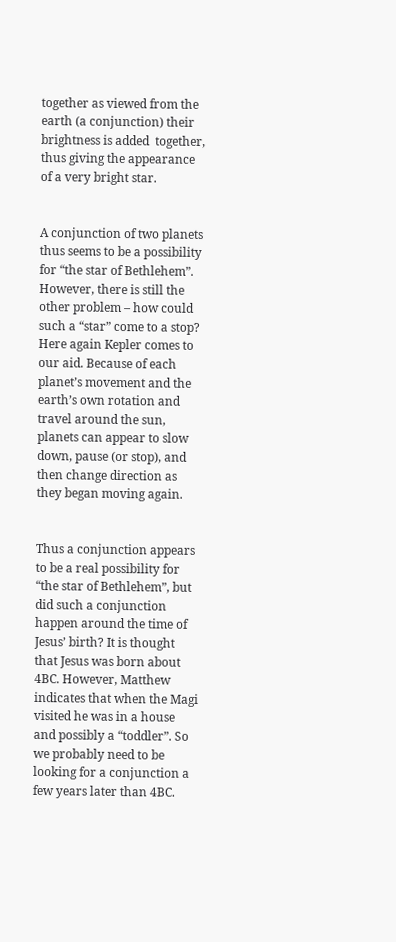together as viewed from the earth (a conjunction) their brightness is added  together, thus giving the appearance of a very bright star.


A conjunction of two planets thus seems to be a possibility for “the star of Bethlehem”. However, there is still the other problem – how could such a “star” come to a stop? Here again Kepler comes to our aid. Because of each planet’s movement and the earth’s own rotation and travel around the sun, planets can appear to slow down, pause (or stop), and then change direction as they began moving again.


Thus a conjunction appears to be a real possibility for “the star of Bethlehem”, but did such a conjunction happen around the time of Jesus’ birth? It is thought that Jesus was born about 4BC. However, Matthew indicates that when the Magi visited he was in a house and possibly a “toddler”. So we probably need to be looking for a conjunction a few years later than 4BC.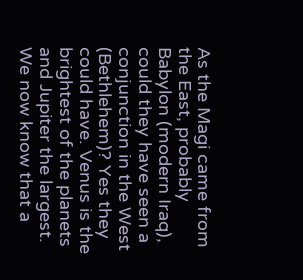As the Magi came from the East, probably Babylon (modern Iraq), could they have seen a conjunction in the West (Bethlehem)? Yes they could have. Venus is the brightest of the planets and Jupiter the largest. We now know that a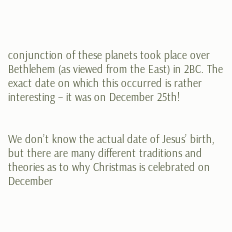conjunction of these planets took place over Bethlehem (as viewed from the East) in 2BC. The exact date on which this occurred is rather interesting – it was on December 25th!


We don’t know the actual date of Jesus’ birth, but there are many different traditions and theories as to why Christmas is celebrated on December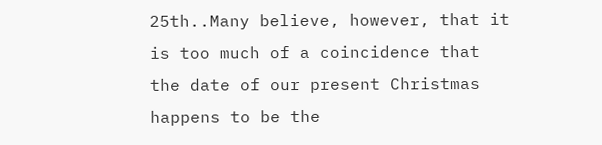25th..Many believe, however, that it is too much of a coincidence that the date of our present Christmas happens to be the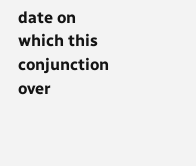date on which this conjunction over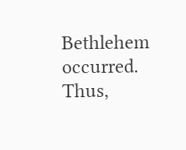Bethlehem occurred. Thus,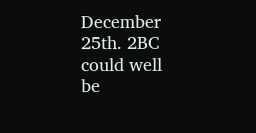December 25th. 2BC could well be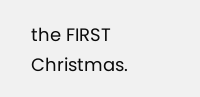the FIRST Christmas.